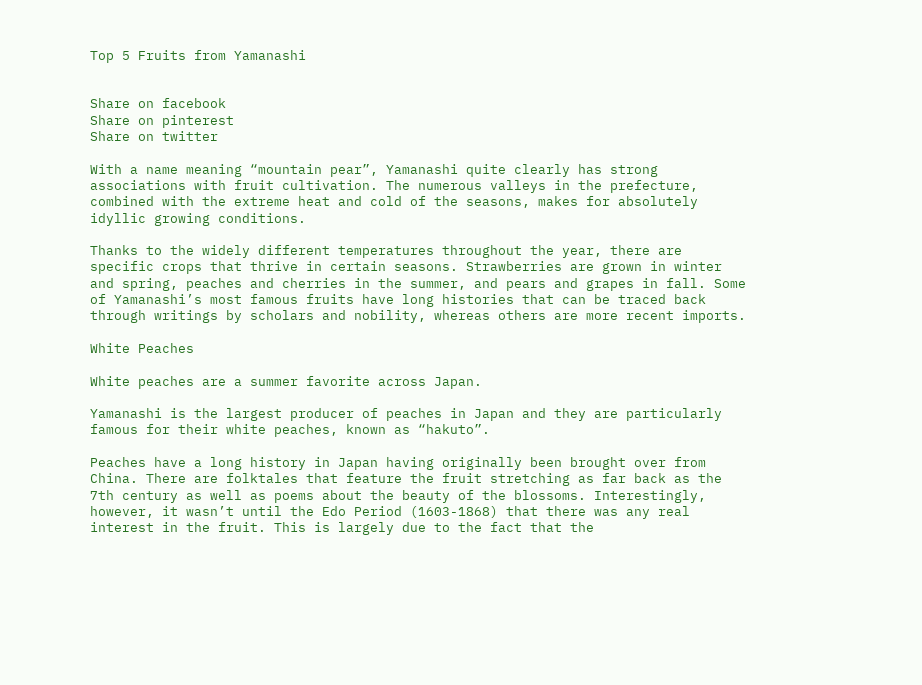Top 5 Fruits from Yamanashi


Share on facebook
Share on pinterest
Share on twitter

With a name meaning “mountain pear”, Yamanashi quite clearly has strong associations with fruit cultivation. The numerous valleys in the prefecture, combined with the extreme heat and cold of the seasons, makes for absolutely idyllic growing conditions.

Thanks to the widely different temperatures throughout the year, there are specific crops that thrive in certain seasons. Strawberries are grown in winter and spring, peaches and cherries in the summer, and pears and grapes in fall. Some of Yamanashi’s most famous fruits have long histories that can be traced back through writings by scholars and nobility, whereas others are more recent imports.

White Peaches

White peaches are a summer favorite across Japan.

Yamanashi is the largest producer of peaches in Japan and they are particularly famous for their white peaches, known as “hakuto”.

Peaches have a long history in Japan having originally been brought over from China. There are folktales that feature the fruit stretching as far back as the 7th century as well as poems about the beauty of the blossoms. Interestingly, however, it wasn’t until the Edo Period (1603-1868) that there was any real interest in the fruit. This is largely due to the fact that the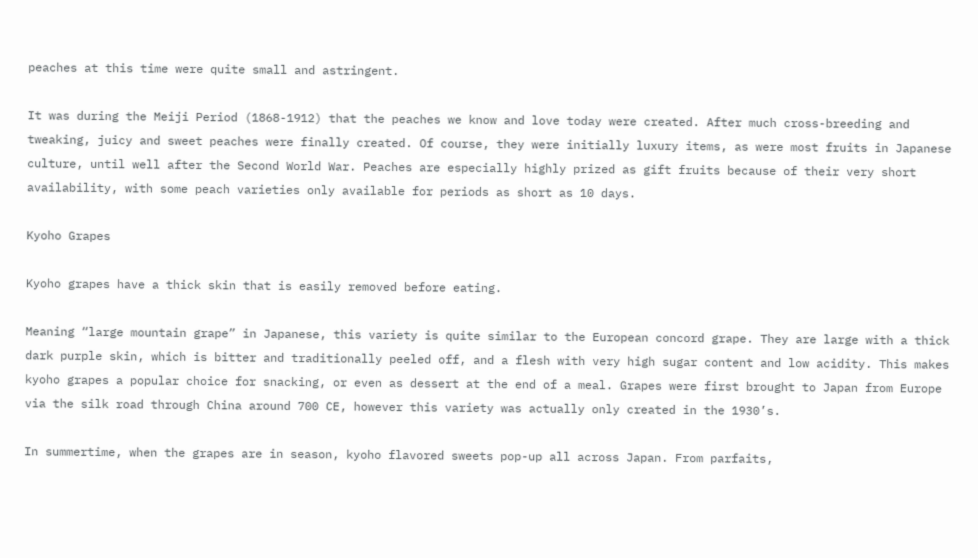peaches at this time were quite small and astringent.

It was during the Meiji Period (1868-1912) that the peaches we know and love today were created. After much cross-breeding and tweaking, juicy and sweet peaches were finally created. Of course, they were initially luxury items, as were most fruits in Japanese culture, until well after the Second World War. Peaches are especially highly prized as gift fruits because of their very short availability, with some peach varieties only available for periods as short as 10 days.

Kyoho Grapes

Kyoho grapes have a thick skin that is easily removed before eating.

Meaning “large mountain grape” in Japanese, this variety is quite similar to the European concord grape. They are large with a thick dark purple skin, which is bitter and traditionally peeled off, and a flesh with very high sugar content and low acidity. This makes kyoho grapes a popular choice for snacking, or even as dessert at the end of a meal. Grapes were first brought to Japan from Europe via the silk road through China around 700 CE, however this variety was actually only created in the 1930’s.

In summertime, when the grapes are in season, kyoho flavored sweets pop-up all across Japan. From parfaits,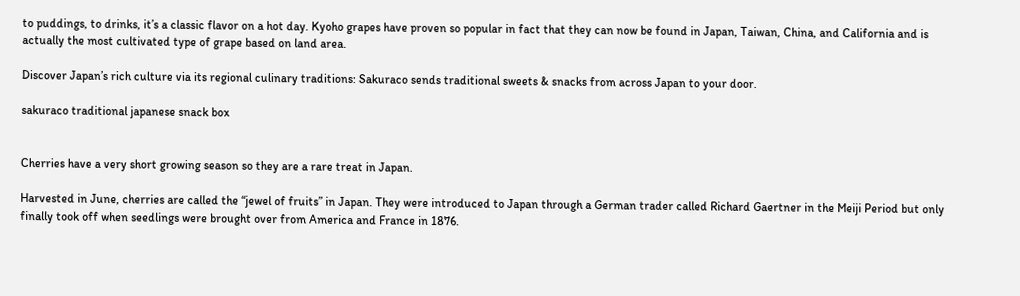to puddings, to drinks, it’s a classic flavor on a hot day. Kyoho grapes have proven so popular in fact that they can now be found in Japan, Taiwan, China, and California and is actually the most cultivated type of grape based on land area.

Discover Japan’s rich culture via its regional culinary traditions: Sakuraco sends traditional sweets & snacks from across Japan to your door.

sakuraco traditional japanese snack box


Cherries have a very short growing season so they are a rare treat in Japan.

Harvested in June, cherries are called the “jewel of fruits” in Japan. They were introduced to Japan through a German trader called Richard Gaertner in the Meiji Period but only finally took off when seedlings were brought over from America and France in 1876.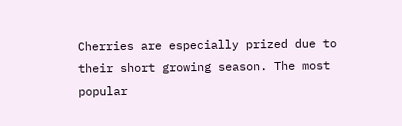Cherries are especially prized due to their short growing season. The most popular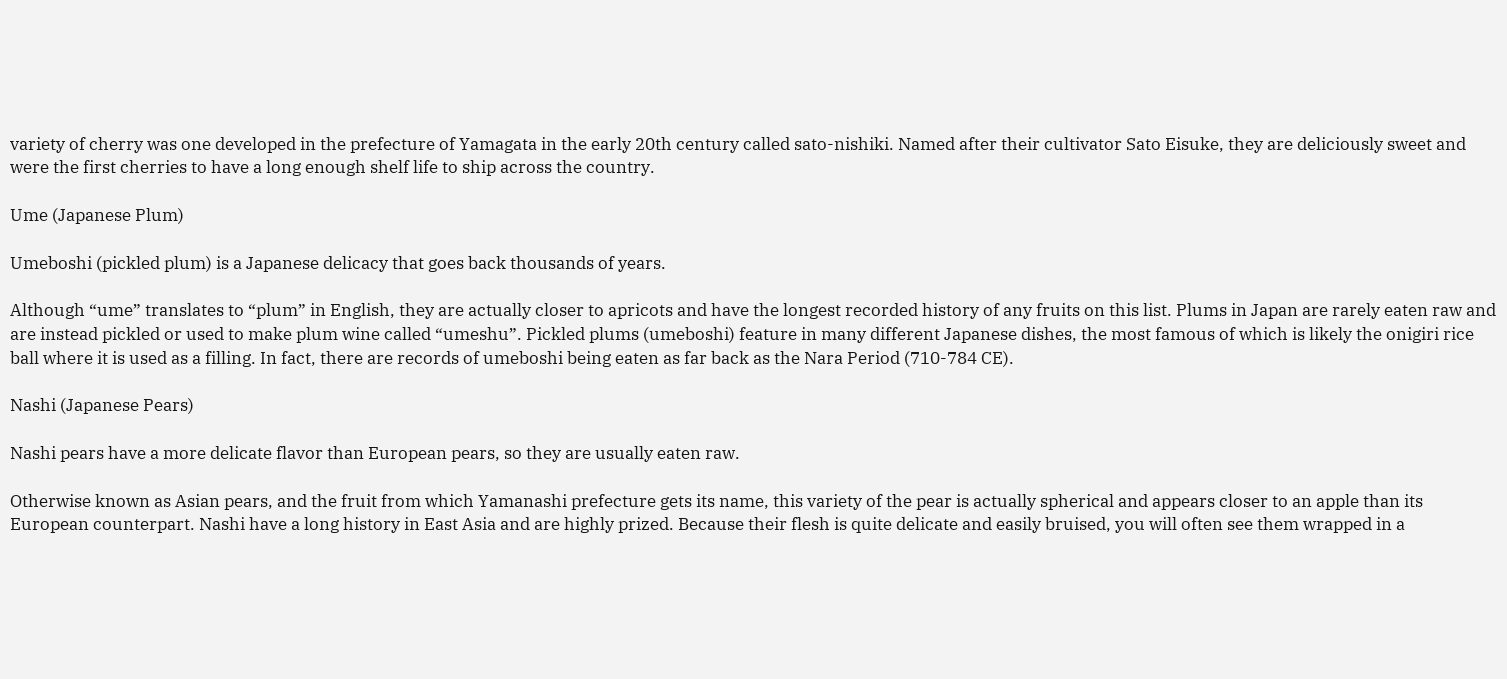variety of cherry was one developed in the prefecture of Yamagata in the early 20th century called sato-nishiki. Named after their cultivator Sato Eisuke, they are deliciously sweet and were the first cherries to have a long enough shelf life to ship across the country.

Ume (Japanese Plum)

Umeboshi (pickled plum) is a Japanese delicacy that goes back thousands of years.

Although “ume” translates to “plum” in English, they are actually closer to apricots and have the longest recorded history of any fruits on this list. Plums in Japan are rarely eaten raw and are instead pickled or used to make plum wine called “umeshu”. Pickled plums (umeboshi) feature in many different Japanese dishes, the most famous of which is likely the onigiri rice ball where it is used as a filling. In fact, there are records of umeboshi being eaten as far back as the Nara Period (710-784 CE).

Nashi (Japanese Pears)

Nashi pears have a more delicate flavor than European pears, so they are usually eaten raw.

Otherwise known as Asian pears, and the fruit from which Yamanashi prefecture gets its name, this variety of the pear is actually spherical and appears closer to an apple than its European counterpart. Nashi have a long history in East Asia and are highly prized. Because their flesh is quite delicate and easily bruised, you will often see them wrapped in a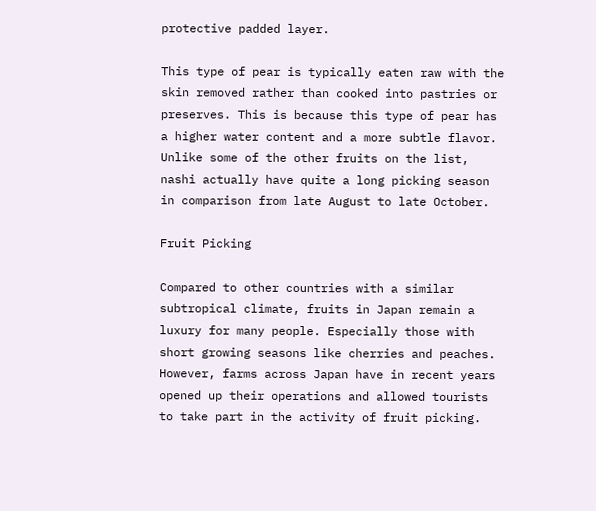protective padded layer.

This type of pear is typically eaten raw with the skin removed rather than cooked into pastries or preserves. This is because this type of pear has a higher water content and a more subtle flavor. Unlike some of the other fruits on the list, nashi actually have quite a long picking season in comparison from late August to late October.

Fruit Picking

Compared to other countries with a similar subtropical climate, fruits in Japan remain a luxury for many people. Especially those with short growing seasons like cherries and peaches. However, farms across Japan have in recent years opened up their operations and allowed tourists to take part in the activity of fruit picking.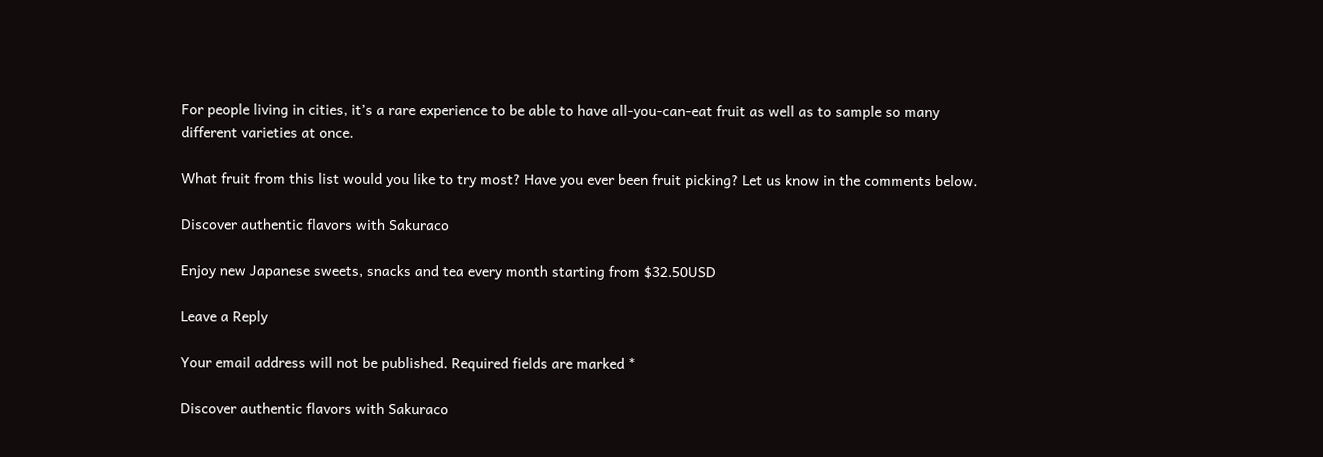For people living in cities, it’s a rare experience to be able to have all-you-can-eat fruit as well as to sample so many different varieties at once.

What fruit from this list would you like to try most? Have you ever been fruit picking? Let us know in the comments below.

Discover authentic flavors with Sakuraco

Enjoy new Japanese sweets, snacks and tea every month starting from $32.50USD

Leave a Reply

Your email address will not be published. Required fields are marked *

Discover authentic flavors with Sakuraco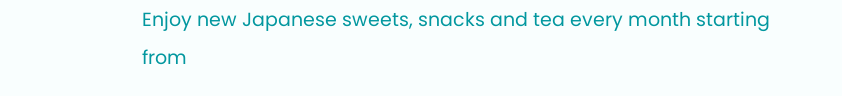Enjoy new Japanese sweets, snacks and tea every month starting from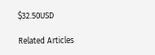$32.50USD

Related Articles